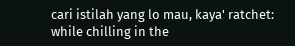cari istilah yang lo mau, kaya' ratchet:
while chilling in the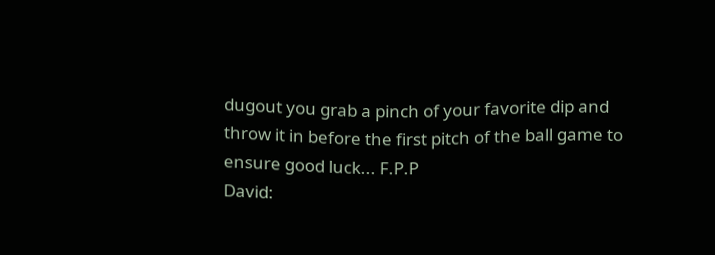dugout you grab a pinch of your favorite dip and throw it in before the first pitch of the ball game to ensure good luck... F.P.P
David: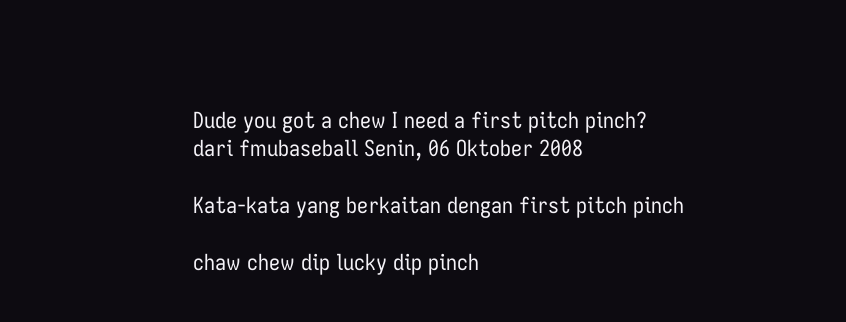Dude you got a chew I need a first pitch pinch?
dari fmubaseball Senin, 06 Oktober 2008

Kata-kata yang berkaitan dengan first pitch pinch

chaw chew dip lucky dip pinch